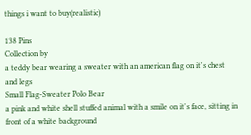things i want to buy(realistic)

138 Pins
Collection by
a teddy bear wearing a sweater with an american flag on it's chest and legs
Small Flag-Sweater Polo Bear
a pink and white shell stuffed animal with a smile on it's face, sitting in front of a white background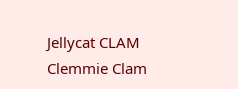Jellycat CLAM Clemmie Clam